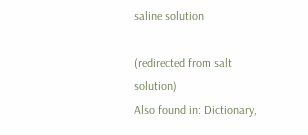saline solution

(redirected from salt solution)
Also found in: Dictionary,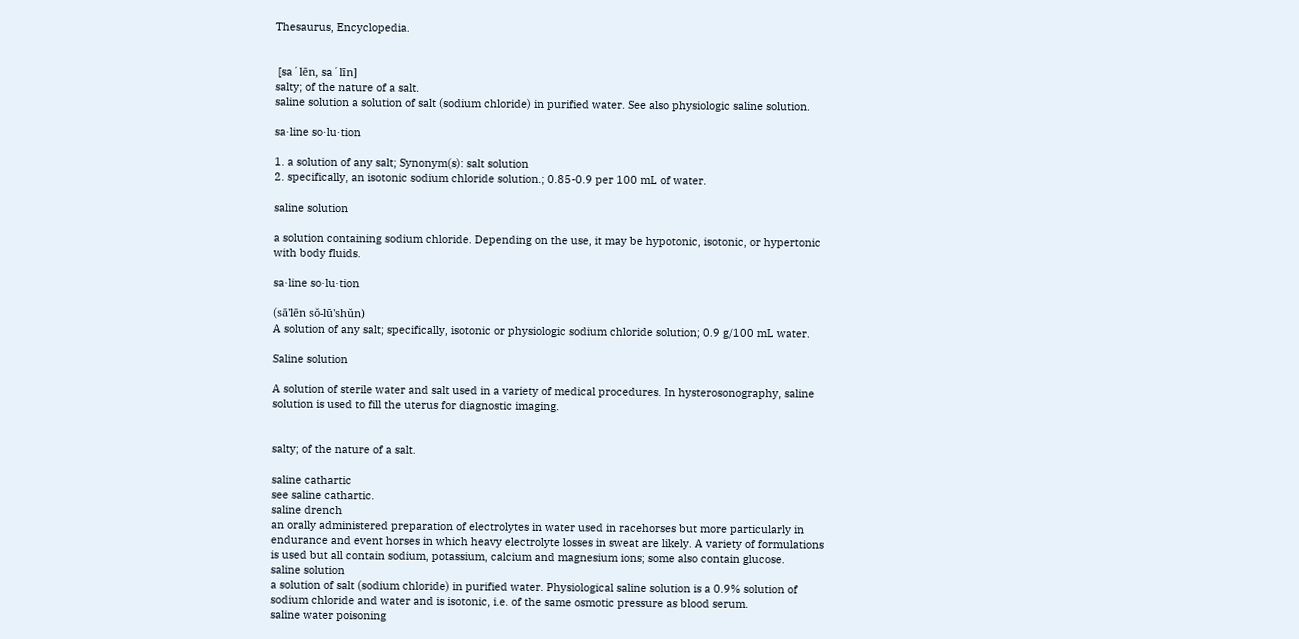Thesaurus, Encyclopedia.


 [sa´lēn, sa´līn]
salty; of the nature of a salt.
saline solution a solution of salt (sodium chloride) in purified water. See also physiologic saline solution.

sa·line so·lu·tion

1. a solution of any salt; Synonym(s): salt solution
2. specifically, an isotonic sodium chloride solution.; 0.85-0.9 per 100 mL of water.

saline solution

a solution containing sodium chloride. Depending on the use, it may be hypotonic, isotonic, or hypertonic with body fluids.

sa·line so·lu·tion

(sā'lēn sŏ-lū'shŭn)
A solution of any salt; specifically, isotonic or physiologic sodium chloride solution; 0.9 g/100 mL water.

Saline solution

A solution of sterile water and salt used in a variety of medical procedures. In hysterosonography, saline solution is used to fill the uterus for diagnostic imaging.


salty; of the nature of a salt.

saline cathartic
see saline cathartic.
saline drench
an orally administered preparation of electrolytes in water used in racehorses but more particularly in endurance and event horses in which heavy electrolyte losses in sweat are likely. A variety of formulations is used but all contain sodium, potassium, calcium and magnesium ions; some also contain glucose.
saline solution
a solution of salt (sodium chloride) in purified water. Physiological saline solution is a 0.9% solution of sodium chloride and water and is isotonic, i.e. of the same osmotic pressure as blood serum.
saline water poisoning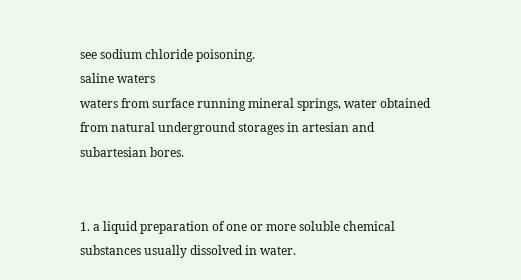see sodium chloride poisoning.
saline waters
waters from surface running mineral springs, water obtained from natural underground storages in artesian and subartesian bores.


1. a liquid preparation of one or more soluble chemical substances usually dissolved in water.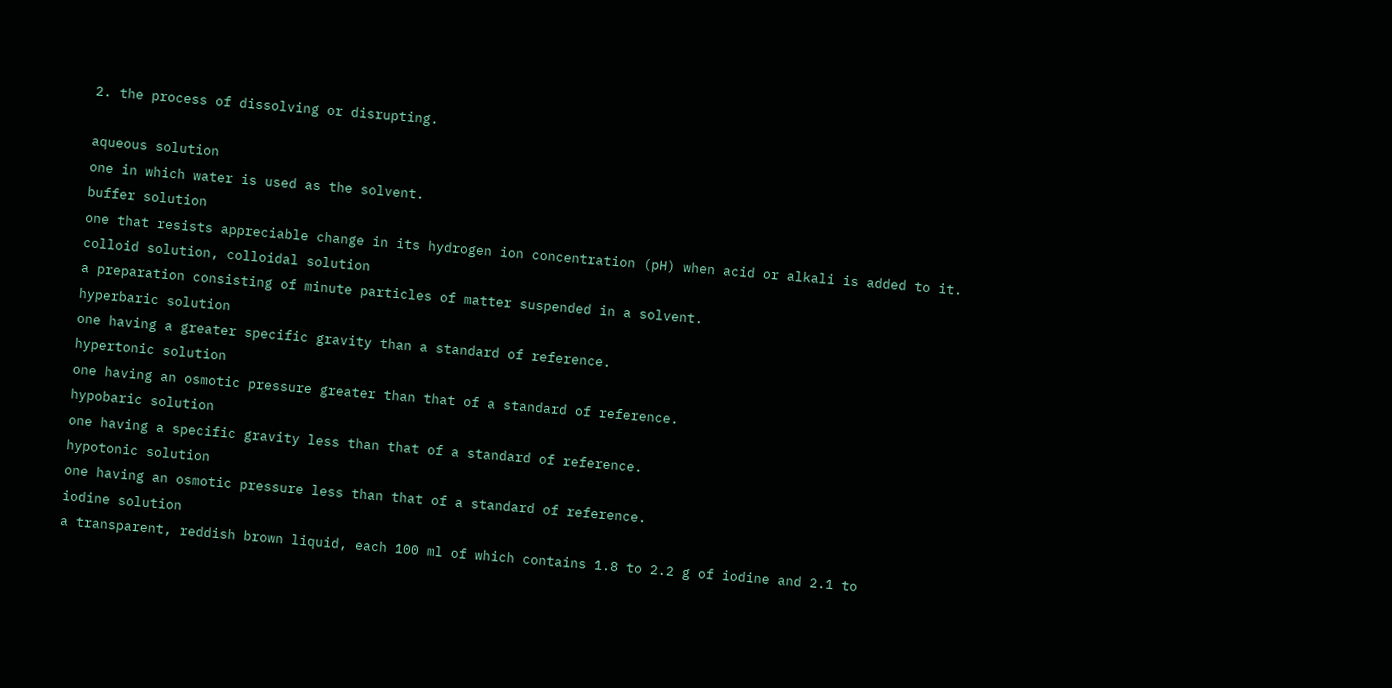2. the process of dissolving or disrupting.

aqueous solution
one in which water is used as the solvent.
buffer solution
one that resists appreciable change in its hydrogen ion concentration (pH) when acid or alkali is added to it.
colloid solution, colloidal solution
a preparation consisting of minute particles of matter suspended in a solvent.
hyperbaric solution
one having a greater specific gravity than a standard of reference.
hypertonic solution
one having an osmotic pressure greater than that of a standard of reference.
hypobaric solution
one having a specific gravity less than that of a standard of reference.
hypotonic solution
one having an osmotic pressure less than that of a standard of reference.
iodine solution
a transparent, reddish brown liquid, each 100 ml of which contains 1.8 to 2.2 g of iodine and 2.1 to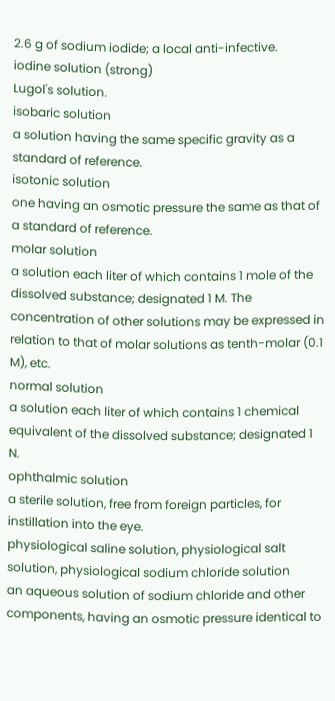2.6 g of sodium iodide; a local anti-infective.
iodine solution (strong)
Lugol's solution.
isobaric solution
a solution having the same specific gravity as a standard of reference.
isotonic solution
one having an osmotic pressure the same as that of a standard of reference.
molar solution
a solution each liter of which contains 1 mole of the dissolved substance; designated 1 M. The concentration of other solutions may be expressed in relation to that of molar solutions as tenth-molar (0.1 M), etc.
normal solution
a solution each liter of which contains 1 chemical equivalent of the dissolved substance; designated 1 N.
ophthalmic solution
a sterile solution, free from foreign particles, for instillation into the eye.
physiological saline solution, physiological salt solution, physiological sodium chloride solution
an aqueous solution of sodium chloride and other components, having an osmotic pressure identical to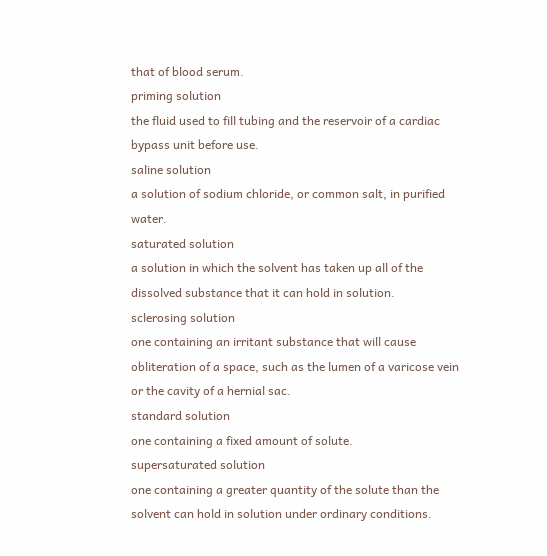that of blood serum.
priming solution
the fluid used to fill tubing and the reservoir of a cardiac bypass unit before use.
saline solution
a solution of sodium chloride, or common salt, in purified water.
saturated solution
a solution in which the solvent has taken up all of the dissolved substance that it can hold in solution.
sclerosing solution
one containing an irritant substance that will cause obliteration of a space, such as the lumen of a varicose vein or the cavity of a hernial sac.
standard solution
one containing a fixed amount of solute.
supersaturated solution
one containing a greater quantity of the solute than the solvent can hold in solution under ordinary conditions.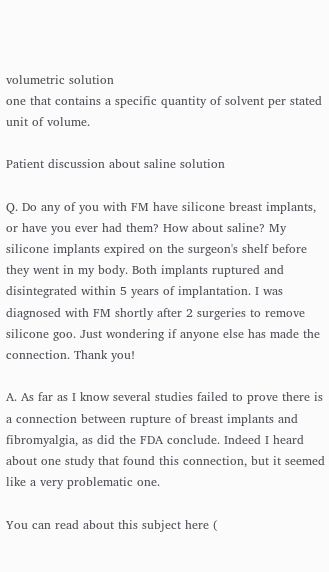volumetric solution
one that contains a specific quantity of solvent per stated unit of volume.

Patient discussion about saline solution

Q. Do any of you with FM have silicone breast implants, or have you ever had them? How about saline? My silicone implants expired on the surgeon's shelf before they went in my body. Both implants ruptured and disintegrated within 5 years of implantation. I was diagnosed with FM shortly after 2 surgeries to remove silicone goo. Just wondering if anyone else has made the connection. Thank you!

A. As far as I know several studies failed to prove there is a connection between rupture of breast implants and fibromyalgia, as did the FDA conclude. Indeed I heard about one study that found this connection, but it seemed like a very problematic one.

You can read about this subject here (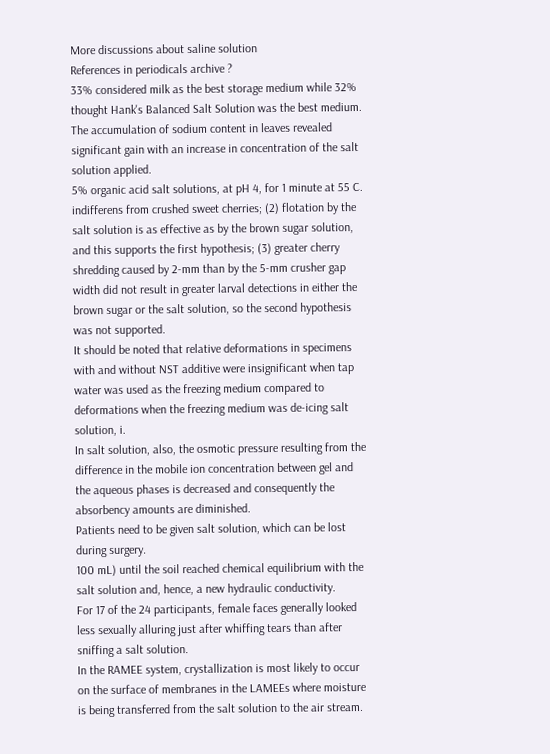More discussions about saline solution
References in periodicals archive ?
33% considered milk as the best storage medium while 32% thought Hank's Balanced Salt Solution was the best medium.
The accumulation of sodium content in leaves revealed significant gain with an increase in concentration of the salt solution applied.
5% organic acid salt solutions, at pH 4, for 1 minute at 55 C.
indifferens from crushed sweet cherries; (2) flotation by the salt solution is as effective as by the brown sugar solution, and this supports the first hypothesis; (3) greater cherry shredding caused by 2-mm than by the 5-mm crusher gap width did not result in greater larval detections in either the brown sugar or the salt solution, so the second hypothesis was not supported.
It should be noted that relative deformations in specimens with and without NST additive were insignificant when tap water was used as the freezing medium compared to deformations when the freezing medium was de-icing salt solution, i.
In salt solution, also, the osmotic pressure resulting from the difference in the mobile ion concentration between gel and the aqueous phases is decreased and consequently the absorbency amounts are diminished.
Patients need to be given salt solution, which can be lost during surgery.
100 mL) until the soil reached chemical equilibrium with the salt solution and, hence, a new hydraulic conductivity.
For 17 of the 24 participants, female faces generally looked less sexually alluring just after whiffing tears than after sniffing a salt solution.
In the RAMEE system, crystallization is most likely to occur on the surface of membranes in the LAMEEs where moisture is being transferred from the salt solution to the air stream.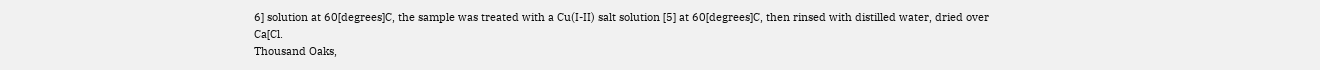6] solution at 60[degrees]C, the sample was treated with a Cu(I-II) salt solution [5] at 60[degrees]C, then rinsed with distilled water, dried over Ca[Cl.
Thousand Oaks,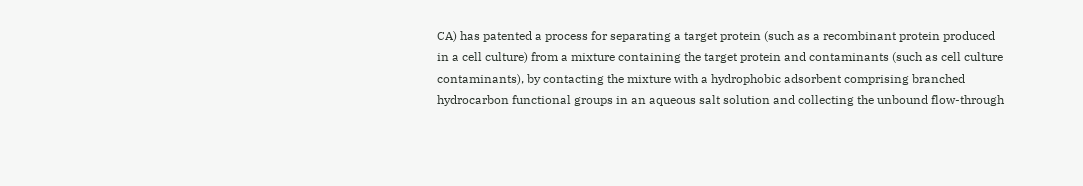CA) has patented a process for separating a target protein (such as a recombinant protein produced in a cell culture) from a mixture containing the target protein and contaminants (such as cell culture contaminants), by contacting the mixture with a hydrophobic adsorbent comprising branched hydrocarbon functional groups in an aqueous salt solution and collecting the unbound flow-through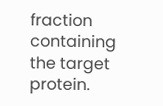fraction containing the target protein.